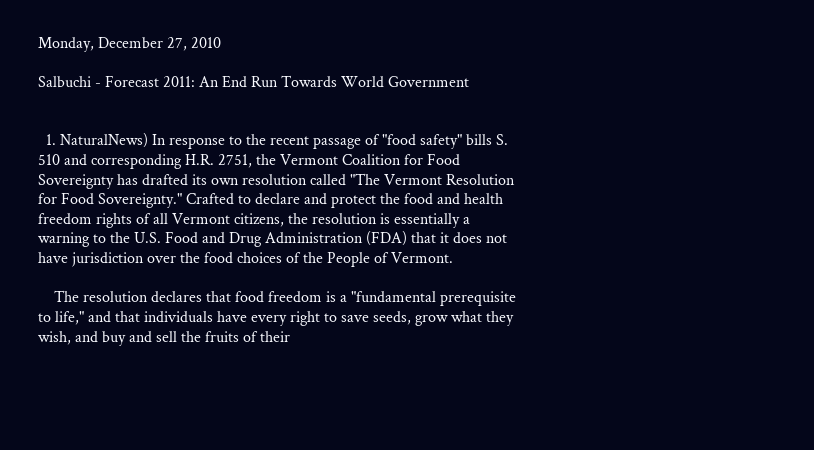Monday, December 27, 2010

Salbuchi - Forecast 2011: An End Run Towards World Government


  1. NaturalNews) In response to the recent passage of "food safety" bills S. 510 and corresponding H.R. 2751, the Vermont Coalition for Food Sovereignty has drafted its own resolution called "The Vermont Resolution for Food Sovereignty." Crafted to declare and protect the food and health freedom rights of all Vermont citizens, the resolution is essentially a warning to the U.S. Food and Drug Administration (FDA) that it does not have jurisdiction over the food choices of the People of Vermont.

    The resolution declares that food freedom is a "fundamental prerequisite to life," and that individuals have every right to save seeds, grow what they wish, and buy and sell the fruits of their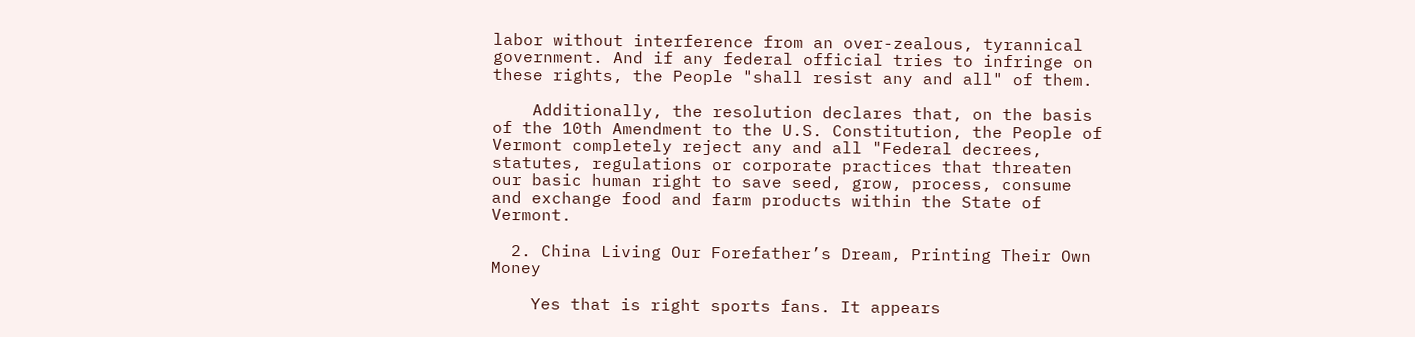labor without interference from an over-zealous, tyrannical government. And if any federal official tries to infringe on these rights, the People "shall resist any and all" of them.

    Additionally, the resolution declares that, on the basis of the 10th Amendment to the U.S. Constitution, the People of Vermont completely reject any and all "Federal decrees, statutes, regulations or corporate practices that threaten our basic human right to save seed, grow, process, consume and exchange food and farm products within the State of Vermont.

  2. China Living Our Forefather’s Dream, Printing Their Own Money

    Yes that is right sports fans. It appears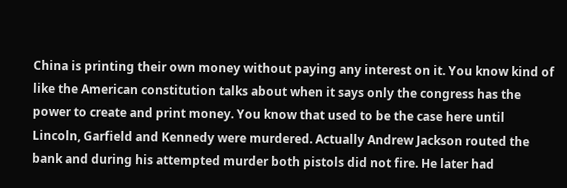China is printing their own money without paying any interest on it. You know kind of like the American constitution talks about when it says only the congress has the power to create and print money. You know that used to be the case here until Lincoln, Garfield and Kennedy were murdered. Actually Andrew Jackson routed the bank and during his attempted murder both pistols did not fire. He later had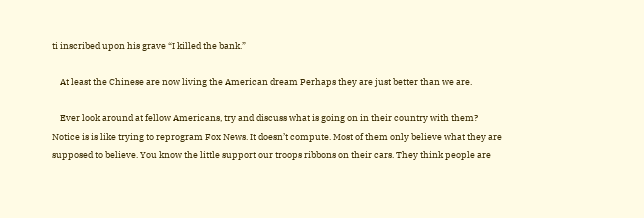ti inscribed upon his grave “I killed the bank.”

    At least the Chinese are now living the American dream Perhaps they are just better than we are.

    Ever look around at fellow Americans, try and discuss what is going on in their country with them? Notice is is like trying to reprogram Fox News. It doesn’t compute. Most of them only believe what they are supposed to believe. You know the little support our troops ribbons on their cars. They think people are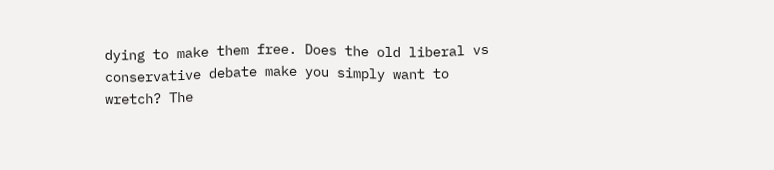dying to make them free. Does the old liberal vs conservative debate make you simply want to wretch? The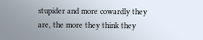stupider and more cowardly they are, the more they think they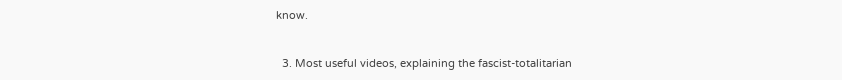know.


  3. Most useful videos, explaining the fascist-totalitarian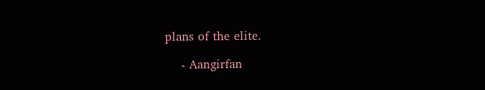plans of the elite.

    - Aangirfan